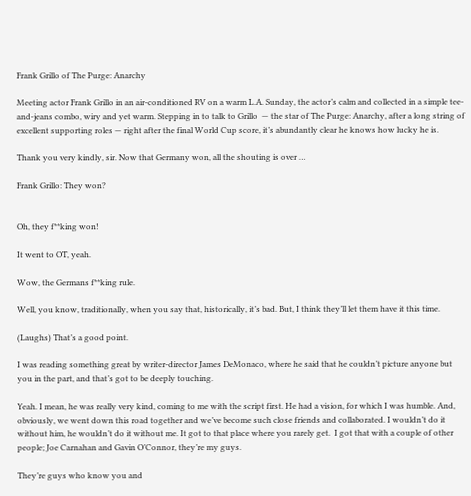Frank Grillo of The Purge: Anarchy

Meeting actor Frank Grillo in an air-conditioned RV on a warm L.A. Sunday, the actor’s calm and collected in a simple tee-and-jeans combo, wiry and yet warm. Stepping in to talk to Grillo  — the star of The Purge: Anarchy, after a long string of excellent supporting roles — right after the final World Cup score, it’s abundantly clear he knows how lucky he is.

Thank you very kindly, sir. Now that Germany won, all the shouting is over …

Frank Grillo: They won?


Oh, they f**king won!

It went to OT, yeah.

Wow, the Germans f**king rule.

Well, you know, traditionally, when you say that, historically, it’s bad. But, I think they’ll let them have it this time.

(Laughs) That’s a good point.

I was reading something great by writer-director James DeMonaco, where he said that he couldn’t picture anyone but you in the part, and that’s got to be deeply touching.

Yeah. I mean, he was really very kind, coming to me with the script first. He had a vision, for which I was humble. And, obviously, we went down this road together and we’ve become such close friends and collaborated. I wouldn’t do it without him, he wouldn’t do it without me. It got to that place where you rarely get.  I got that with a couple of other people; Joe Carnahan and Gavin O’Connor, they’re my guys.

They’re guys who know you and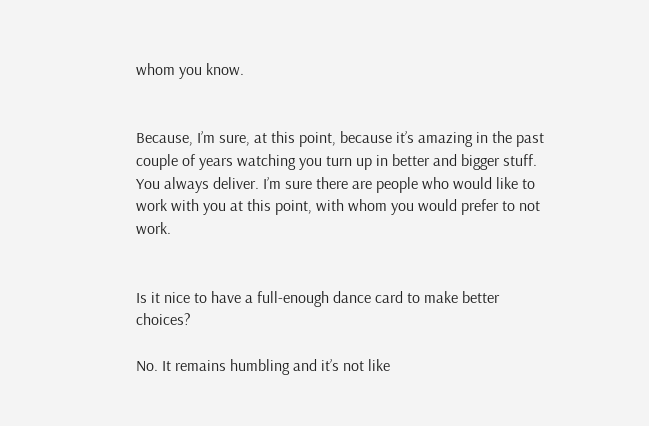whom you know.


Because, I’m sure, at this point, because it’s amazing in the past couple of years watching you turn up in better and bigger stuff. You always deliver. I’m sure there are people who would like to work with you at this point, with whom you would prefer to not work.


Is it nice to have a full-enough dance card to make better choices?

No. It remains humbling and it’s not like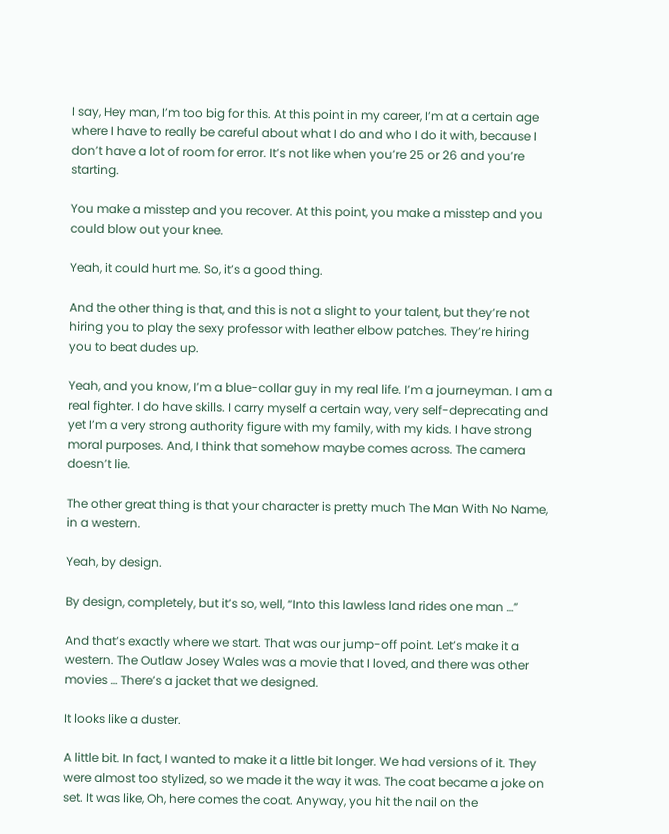I say, Hey man, I’m too big for this. At this point in my career, I’m at a certain age where I have to really be careful about what I do and who I do it with, because I don’t have a lot of room for error. It’s not like when you’re 25 or 26 and you’re starting.

You make a misstep and you recover. At this point, you make a misstep and you could blow out your knee.

Yeah, it could hurt me. So, it’s a good thing.

And the other thing is that, and this is not a slight to your talent, but they’re not hiring you to play the sexy professor with leather elbow patches. They’re hiring you to beat dudes up.

Yeah, and you know, I’m a blue-collar guy in my real life. I’m a journeyman. I am a real fighter. I do have skills. I carry myself a certain way, very self-deprecating and yet I’m a very strong authority figure with my family, with my kids. I have strong moral purposes. And, I think that somehow maybe comes across. The camera doesn’t lie.

The other great thing is that your character is pretty much The Man With No Name, in a western.

Yeah, by design.

By design, completely, but it’s so, well, “Into this lawless land rides one man …”

And that’s exactly where we start. That was our jump-off point. Let’s make it a western. The Outlaw Josey Wales was a movie that I loved, and there was other movies … There’s a jacket that we designed.

It looks like a duster.

A little bit. In fact, I wanted to make it a little bit longer. We had versions of it. They were almost too stylized, so we made it the way it was. The coat became a joke on set. It was like, Oh, here comes the coat. Anyway, you hit the nail on the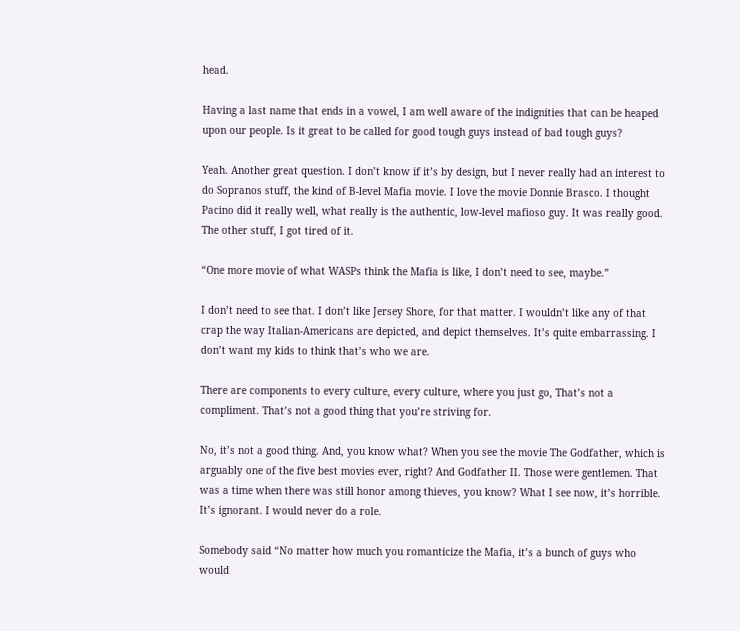head.

Having a last name that ends in a vowel, I am well aware of the indignities that can be heaped upon our people. Is it great to be called for good tough guys instead of bad tough guys?

Yeah. Another great question. I don’t know if it’s by design, but I never really had an interest to do Sopranos stuff, the kind of B-level Mafia movie. I love the movie Donnie Brasco. I thought Pacino did it really well, what really is the authentic, low-level mafioso guy. It was really good. The other stuff, I got tired of it.

“One more movie of what WASPs think the Mafia is like, I don’t need to see, maybe.”

I don’t need to see that. I don’t like Jersey Shore, for that matter. I wouldn’t like any of that crap the way Italian-Americans are depicted, and depict themselves. It’s quite embarrassing. I don’t want my kids to think that’s who we are.

There are components to every culture, every culture, where you just go, That’s not a compliment. That’s not a good thing that you’re striving for.

No, it’s not a good thing. And, you know what? When you see the movie The Godfather, which is arguably one of the five best movies ever, right? And Godfather II. Those were gentlemen. That was a time when there was still honor among thieves, you know? What I see now, it’s horrible. It’s ignorant. I would never do a role.

Somebody said “No matter how much you romanticize the Mafia, it’s a bunch of guys who would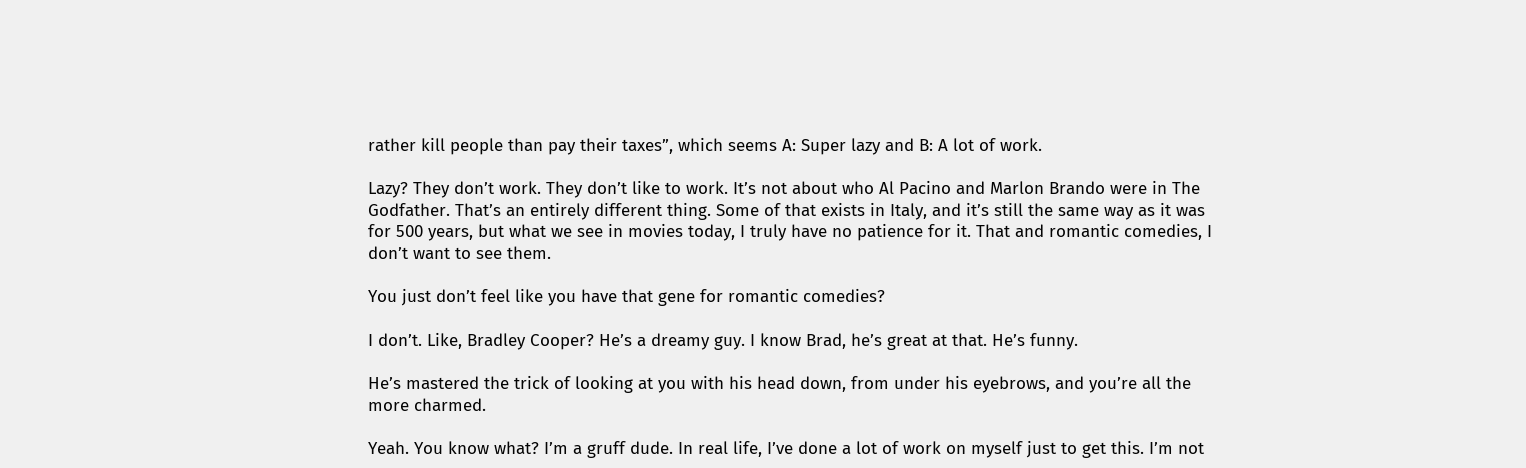rather kill people than pay their taxes”, which seems A: Super lazy and B: A lot of work.

Lazy? They don’t work. They don’t like to work. It’s not about who Al Pacino and Marlon Brando were in The Godfather. That’s an entirely different thing. Some of that exists in Italy, and it’s still the same way as it was for 500 years, but what we see in movies today, I truly have no patience for it. That and romantic comedies, I don’t want to see them.

You just don’t feel like you have that gene for romantic comedies?

I don’t. Like, Bradley Cooper? He’s a dreamy guy. I know Brad, he’s great at that. He’s funny.

He’s mastered the trick of looking at you with his head down, from under his eyebrows, and you’re all the more charmed.

Yeah. You know what? I’m a gruff dude. In real life, I’ve done a lot of work on myself just to get this. I’m not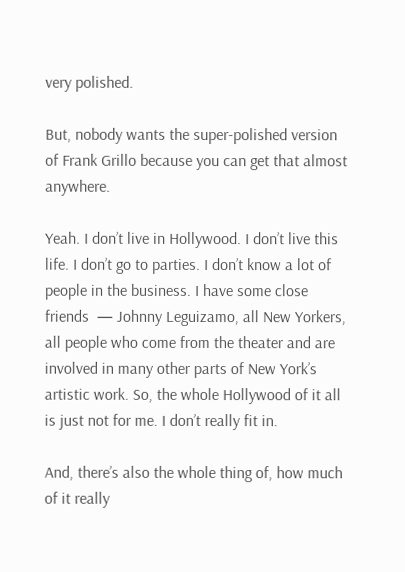very polished.

But, nobody wants the super-polished version of Frank Grillo because you can get that almost anywhere.

Yeah. I don’t live in Hollywood. I don’t live this life. I don’t go to parties. I don’t know a lot of people in the business. I have some close friends  — Johnny Leguizamo, all New Yorkers, all people who come from the theater and are involved in many other parts of New York’s artistic work. So, the whole Hollywood of it all is just not for me. I don’t really fit in.

And, there’s also the whole thing of, how much of it really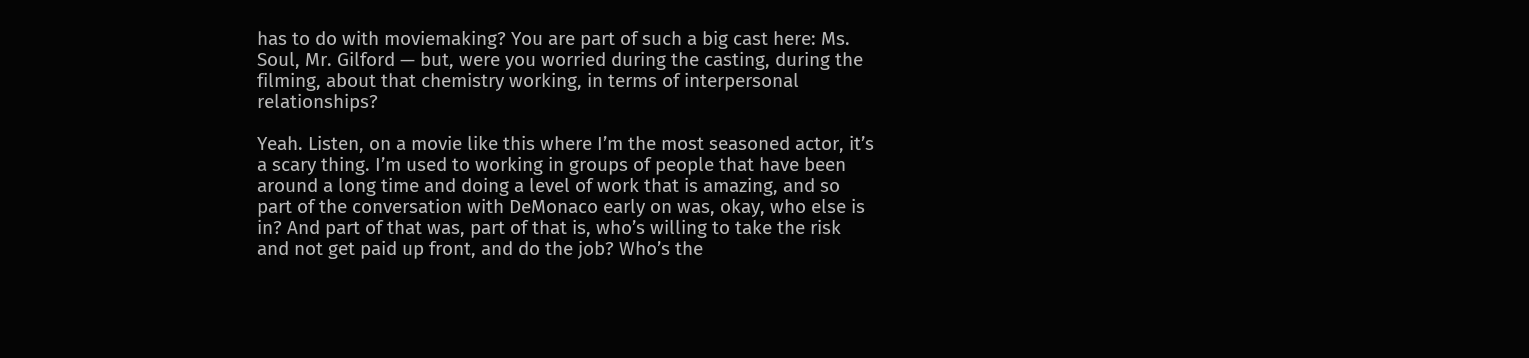has to do with moviemaking? You are part of such a big cast here: Ms. Soul, Mr. Gilford — but, were you worried during the casting, during the filming, about that chemistry working, in terms of interpersonal relationships?

Yeah. Listen, on a movie like this where I’m the most seasoned actor, it’s a scary thing. I’m used to working in groups of people that have been around a long time and doing a level of work that is amazing, and so part of the conversation with DeMonaco early on was, okay, who else is in? And part of that was, part of that is, who’s willing to take the risk and not get paid up front, and do the job? Who’s the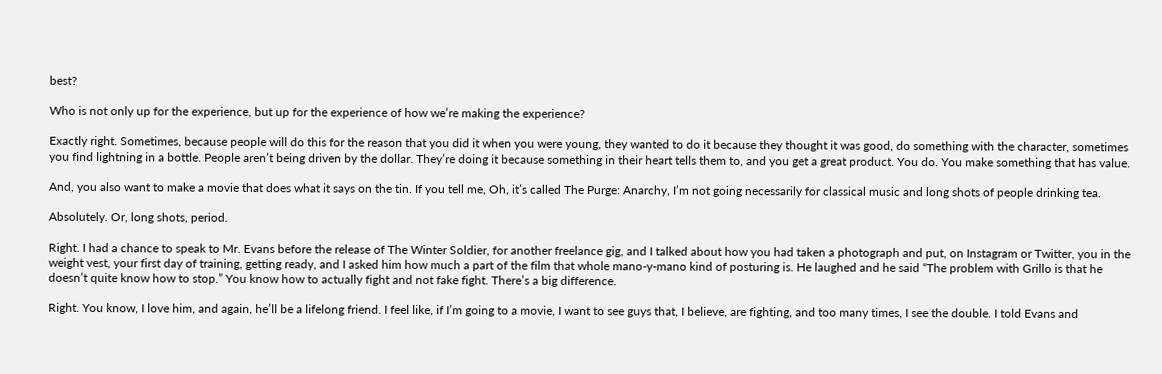best?

Who is not only up for the experience, but up for the experience of how we’re making the experience?

Exactly right. Sometimes, because people will do this for the reason that you did it when you were young, they wanted to do it because they thought it was good, do something with the character, sometimes you find lightning in a bottle. People aren’t being driven by the dollar. They’re doing it because something in their heart tells them to, and you get a great product. You do. You make something that has value.

And, you also want to make a movie that does what it says on the tin. If you tell me, Oh, it’s called The Purge: Anarchy, I’m not going necessarily for classical music and long shots of people drinking tea.

Absolutely. Or, long shots, period.

Right. I had a chance to speak to Mr. Evans before the release of The Winter Soldier, for another freelance gig, and I talked about how you had taken a photograph and put, on Instagram or Twitter, you in the weight vest, your first day of training, getting ready, and I asked him how much a part of the film that whole mano-y-mano kind of posturing is. He laughed and he said “The problem with Grillo is that he doesn’t quite know how to stop.” You know how to actually fight and not fake fight. There’s a big difference.

Right. You know, I love him, and again, he’ll be a lifelong friend. I feel like, if I’m going to a movie, I want to see guys that, I believe, are fighting, and too many times, I see the double. I told Evans and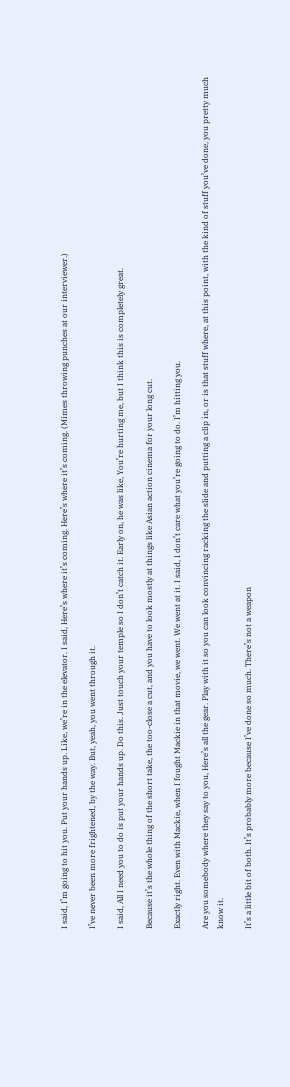I said, I’m going to hit you. Put your hands up. Like, we’re in the elevator. I said, Here’s where it’s coming. Here’s where it’s coming. (Mimes throwing punches at our interviewer.)

I’ve never been more frightened, by the way. But, yeah, you went through it.

I said, All I need you to do is put your hands up. Do this. Just touch your temple so I don’t catch it. Early on, he was like, You’re hurting me, but I think this is completely great.

Because it’s the whole thing of the short take, the too-close a cut, and you have to look mostly at things like Asian action cinema for your long cut.

Exactly right. Even with Mackie, when I fought Mackie in that movie, we went. We went at it. I said, I don’t care what you’re going to do. I’m hitting you.

Are you somebody where they say to you, Here’s all the gear. Play with it so you can look convincing racking the slide and putting a clip in, or is that stuff where, at this point, with the kind of stuff you’ve done, you pretty much know it.

It’s a little bit of both. It’s probably more because I’ve done so much. There’s not a weapon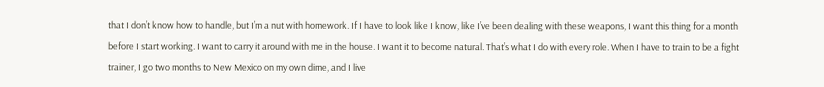that I don’t know how to handle, but I’m a nut with homework. If I have to look like I know, like I’ve been dealing with these weapons, I want this thing for a month before I start working. I want to carry it around with me in the house. I want it to become natural. That’s what I do with every role. When I have to train to be a fight trainer, I go two months to New Mexico on my own dime, and I live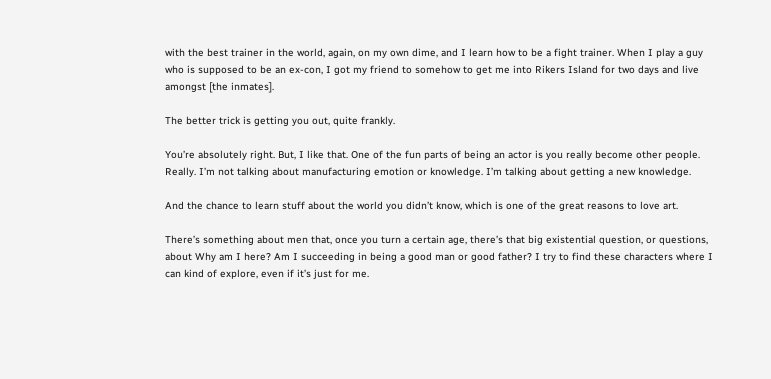with the best trainer in the world, again, on my own dime, and I learn how to be a fight trainer. When I play a guy who is supposed to be an ex-con, I got my friend to somehow to get me into Rikers Island for two days and live amongst [the inmates].

The better trick is getting you out, quite frankly.

You’re absolutely right. But, I like that. One of the fun parts of being an actor is you really become other people. Really. I’m not talking about manufacturing emotion or knowledge. I’m talking about getting a new knowledge.

And the chance to learn stuff about the world you didn’t know, which is one of the great reasons to love art.

There’s something about men that, once you turn a certain age, there’s that big existential question, or questions, about Why am I here? Am I succeeding in being a good man or good father? I try to find these characters where I can kind of explore, even if it’s just for me.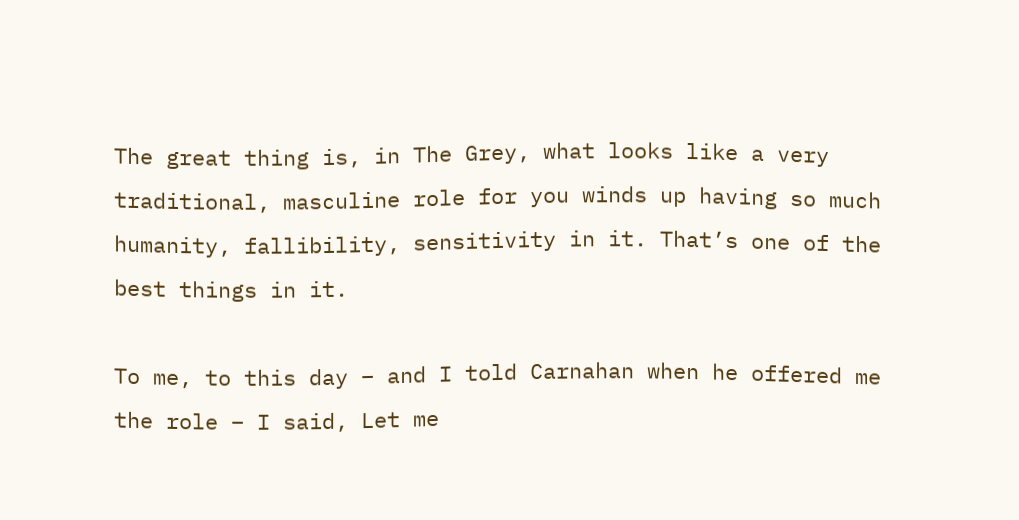The great thing is, in The Grey, what looks like a very traditional, masculine role for you winds up having so much humanity, fallibility, sensitivity in it. That’s one of the best things in it.

To me, to this day – and I told Carnahan when he offered me the role – I said, Let me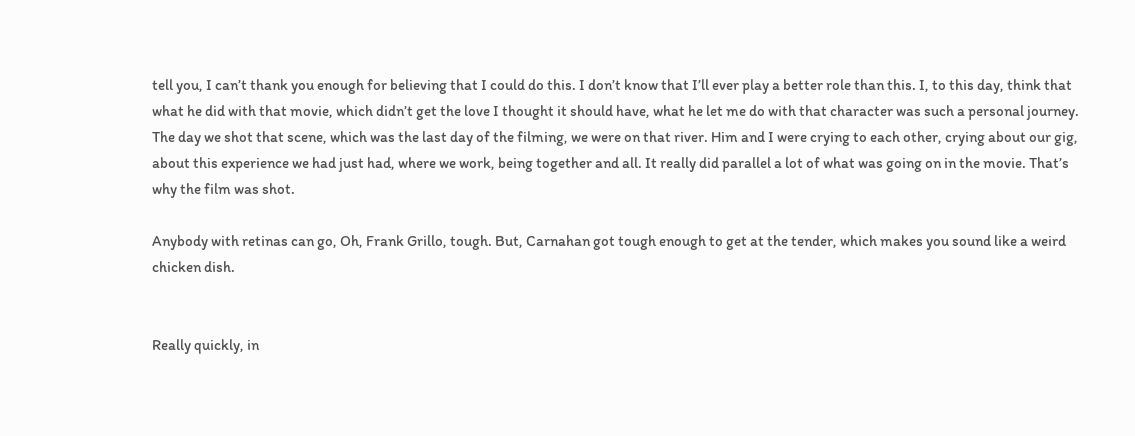tell you, I can’t thank you enough for believing that I could do this. I don’t know that I’ll ever play a better role than this. I, to this day, think that what he did with that movie, which didn’t get the love I thought it should have, what he let me do with that character was such a personal journey. The day we shot that scene, which was the last day of the filming, we were on that river. Him and I were crying to each other, crying about our gig, about this experience we had just had, where we work, being together and all. It really did parallel a lot of what was going on in the movie. That’s why the film was shot.

Anybody with retinas can go, Oh, Frank Grillo, tough. But, Carnahan got tough enough to get at the tender, which makes you sound like a weird chicken dish.


Really quickly, in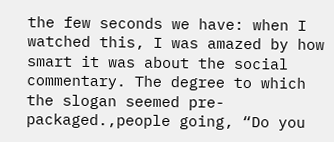the few seconds we have: when I watched this, I was amazed by how smart it was about the social commentary. The degree to which the slogan seemed pre-packaged.,people going, “Do you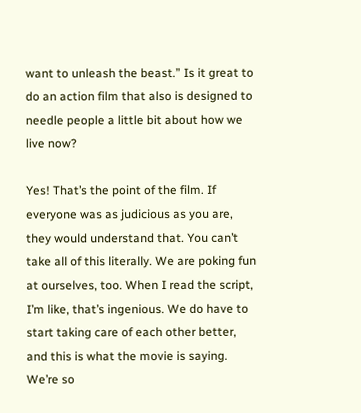want to unleash the beast.” Is it great to do an action film that also is designed to needle people a little bit about how we live now?

Yes! That’s the point of the film. If everyone was as judicious as you are, they would understand that. You can’t take all of this literally. We are poking fun at ourselves, too. When I read the script, I’m like, that’s ingenious. We do have to start taking care of each other better, and this is what the movie is saying. We’re so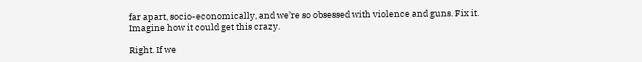far apart, socio-economically, and we’re so obsessed with violence and guns. Fix it. Imagine how it could get this crazy.

Right. If we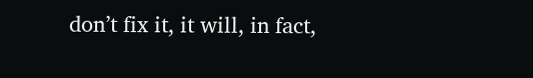don’t fix it, it will, in fact,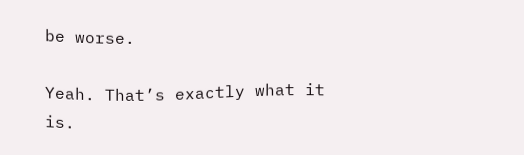be worse.

Yeah. That’s exactly what it is.